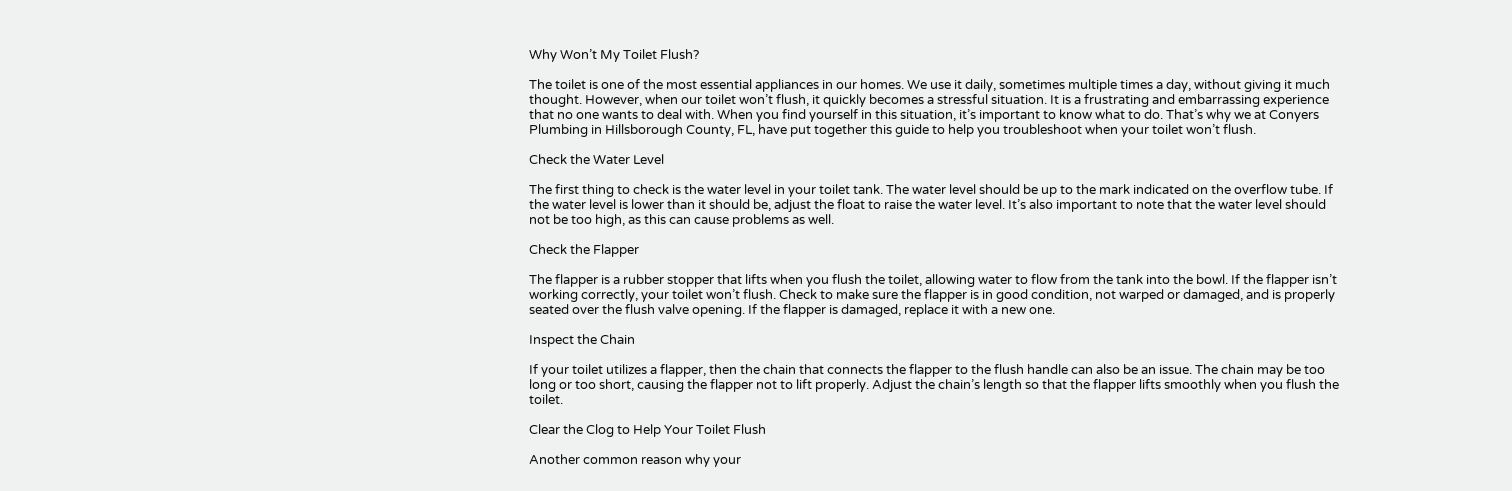Why Won’t My Toilet Flush?

The toilet is one of the most essential appliances in our homes. We use it daily, sometimes multiple times a day, without giving it much thought. However, when our toilet won’t flush, it quickly becomes a stressful situation. It is a frustrating and embarrassing experience that no one wants to deal with. When you find yourself in this situation, it’s important to know what to do. That’s why we at Conyers Plumbing in Hillsborough County, FL, have put together this guide to help you troubleshoot when your toilet won’t flush.

Check the Water Level

The first thing to check is the water level in your toilet tank. The water level should be up to the mark indicated on the overflow tube. If the water level is lower than it should be, adjust the float to raise the water level. It’s also important to note that the water level should not be too high, as this can cause problems as well.

Check the Flapper

The flapper is a rubber stopper that lifts when you flush the toilet, allowing water to flow from the tank into the bowl. If the flapper isn’t working correctly, your toilet won’t flush. Check to make sure the flapper is in good condition, not warped or damaged, and is properly seated over the flush valve opening. If the flapper is damaged, replace it with a new one.

Inspect the Chain

If your toilet utilizes a flapper, then the chain that connects the flapper to the flush handle can also be an issue. The chain may be too long or too short, causing the flapper not to lift properly. Adjust the chain’s length so that the flapper lifts smoothly when you flush the toilet.

Clear the Clog to Help Your Toilet Flush

Another common reason why your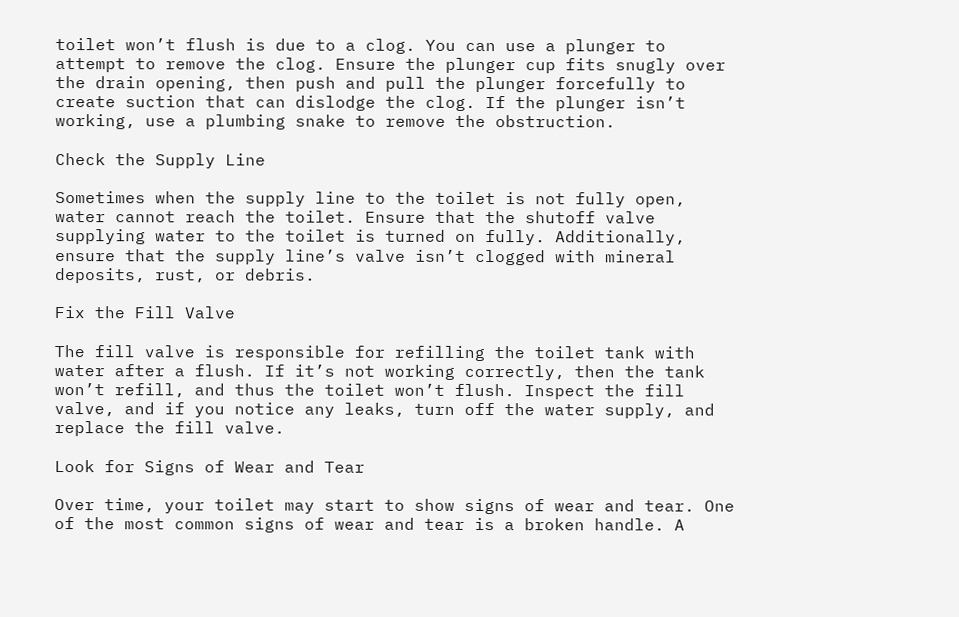toilet won’t flush is due to a clog. You can use a plunger to attempt to remove the clog. Ensure the plunger cup fits snugly over the drain opening, then push and pull the plunger forcefully to create suction that can dislodge the clog. If the plunger isn’t working, use a plumbing snake to remove the obstruction.

Check the Supply Line

Sometimes when the supply line to the toilet is not fully open, water cannot reach the toilet. Ensure that the shutoff valve supplying water to the toilet is turned on fully. Additionally, ensure that the supply line’s valve isn’t clogged with mineral deposits, rust, or debris.

Fix the Fill Valve

The fill valve is responsible for refilling the toilet tank with water after a flush. If it’s not working correctly, then the tank won’t refill, and thus the toilet won’t flush. Inspect the fill valve, and if you notice any leaks, turn off the water supply, and replace the fill valve.

Look for Signs of Wear and Tear

Over time, your toilet may start to show signs of wear and tear. One of the most common signs of wear and tear is a broken handle. A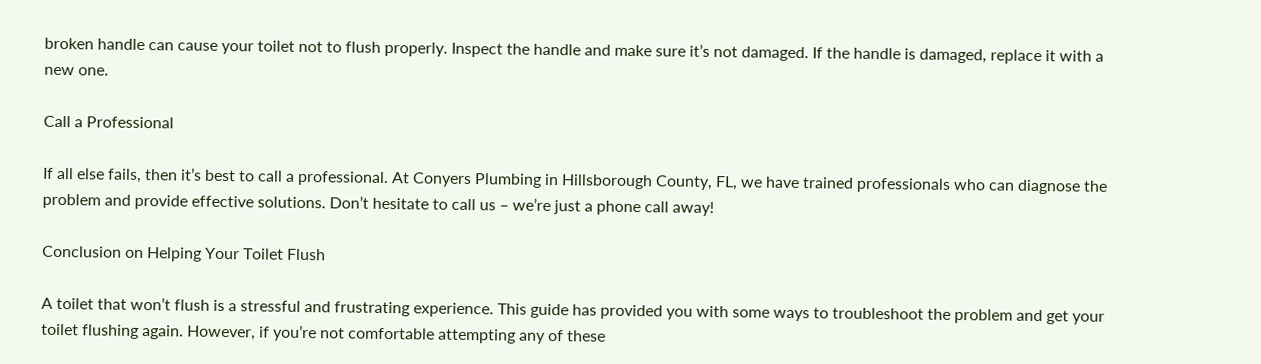broken handle can cause your toilet not to flush properly. Inspect the handle and make sure it’s not damaged. If the handle is damaged, replace it with a new one.

Call a Professional

If all else fails, then it’s best to call a professional. At Conyers Plumbing in Hillsborough County, FL, we have trained professionals who can diagnose the problem and provide effective solutions. Don’t hesitate to call us – we’re just a phone call away!

Conclusion on Helping Your Toilet Flush

A toilet that won’t flush is a stressful and frustrating experience. This guide has provided you with some ways to troubleshoot the problem and get your toilet flushing again. However, if you’re not comfortable attempting any of these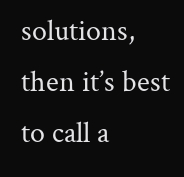solutions, then it’s best to call a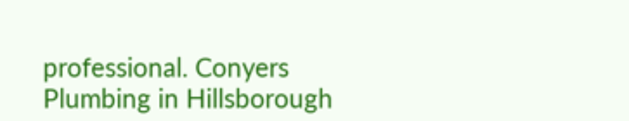professional. Conyers Plumbing in Hillsborough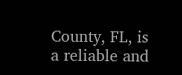County, FL, is a reliable and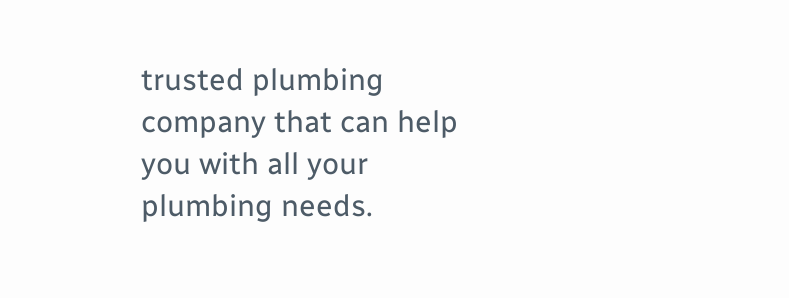trusted plumbing company that can help you with all your plumbing needs.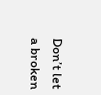Don’t let a broken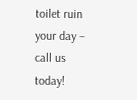toilet ruin your day – call us today!